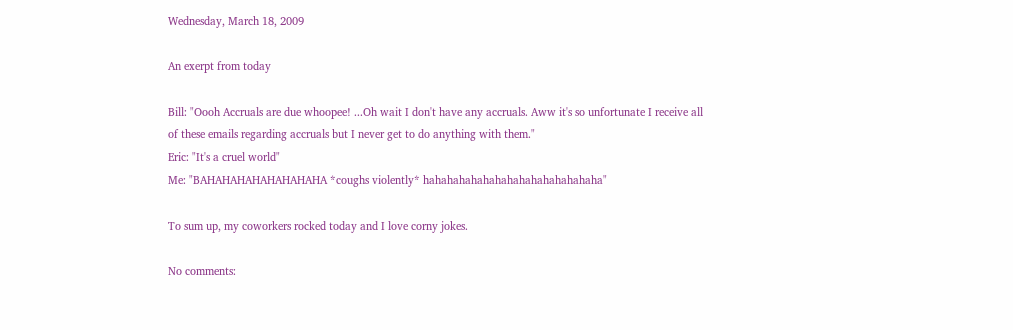Wednesday, March 18, 2009

An exerpt from today

Bill: "Oooh Accruals are due whoopee! ...Oh wait I don't have any accruals. Aww it's so unfortunate I receive all of these emails regarding accruals but I never get to do anything with them."
Eric: "It's a cruel world"
Me: "BAHAHAHAHAHAHAHAHA *coughs violently* hahahahahahahahahahahahahahaha"

To sum up, my coworkers rocked today and I love corny jokes.

No comments: